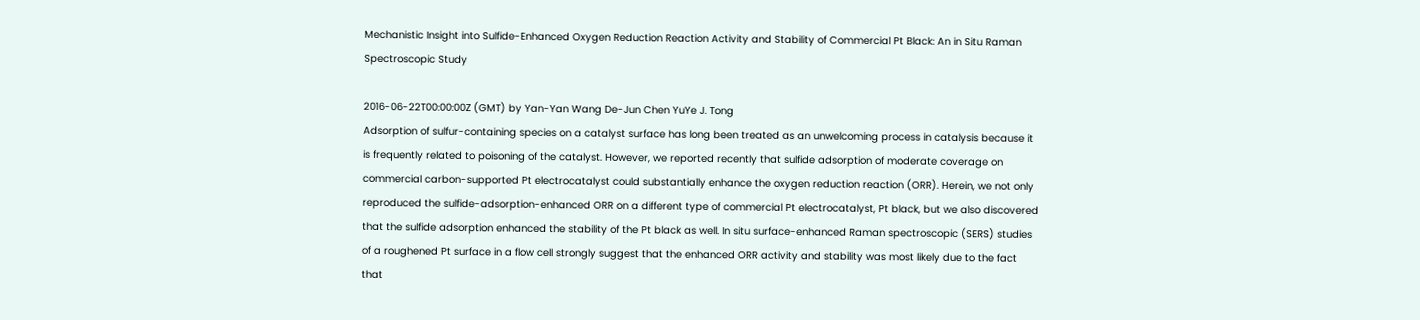Mechanistic Insight into Sulfide-Enhanced Oxygen Reduction Reaction Activity and Stability of Commercial Pt Black: An in Situ Raman Spectroscopic Study

2016-06-22T00:00:00Z (GMT) by Yan-Yan Wang De-Jun Chen YuYe J. Tong
Adsorption of sulfur-containing species on a catalyst surface has long been treated as an unwelcoming process in catalysis because it is frequently related to poisoning of the catalyst. However, we reported recently that sulfide adsorption of moderate coverage on commercial carbon-supported Pt electrocatalyst could substantially enhance the oxygen reduction reaction (ORR). Herein, we not only reproduced the sulfide-adsorption-enhanced ORR on a different type of commercial Pt electrocatalyst, Pt black, but we also discovered that the sulfide adsorption enhanced the stability of the Pt black as well. In situ surface-enhanced Raman spectroscopic (SERS) studies of a roughened Pt surface in a flow cell strongly suggest that the enhanced ORR activity and stability was most likely due to the fact that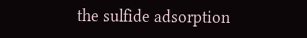the sulfide adsorption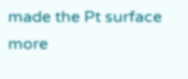made the Pt surface more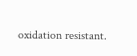oxidation resistant.